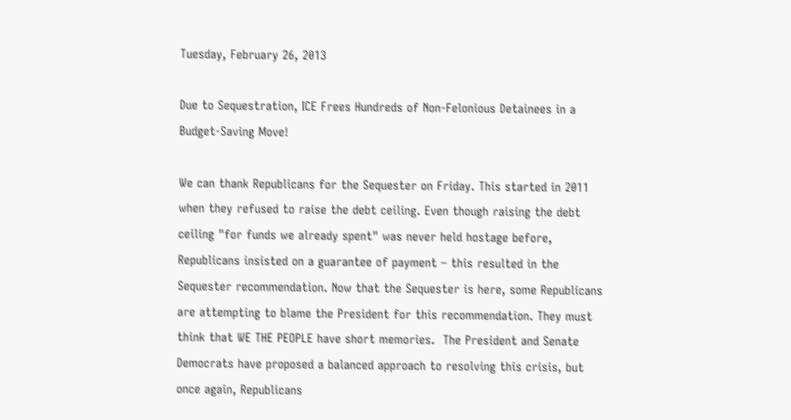Tuesday, February 26, 2013

Due to Sequestration, ICE Frees Hundreds of Non-Felonious Detainees in a Budget-Saving Move!

We can thank Republicans for the Sequester on Friday. This started in 2011 when they refused to raise the debt ceiling. Even though raising the debt ceiling "for funds we already spent" was never held hostage before, Republicans insisted on a guarantee of payment – this resulted in the Sequester recommendation. Now that the Sequester is here, some Republicans are attempting to blame the President for this recommendation. They must think that WE THE PEOPLE have short memories.  The President and Senate Democrats have proposed a balanced approach to resolving this crisis, but once again, Republicans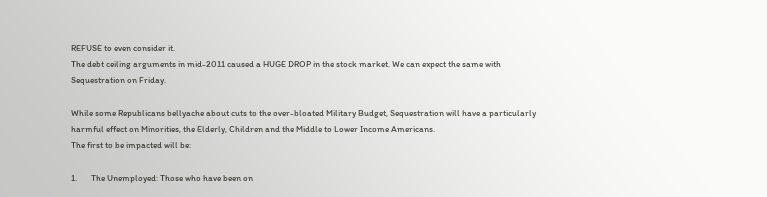REFUSE to even consider it.
The debt ceiling arguments in mid-2011 caused a HUGE DROP in the stock market. We can expect the same with Sequestration on Friday.

While some Republicans bellyache about cuts to the over-bloated Military Budget, Sequestration will have a particularly harmful effect on Minorities, the Elderly, Children and the Middle to Lower Income Americans.
The first to be impacted will be:

1.       The Unemployed: Those who have been on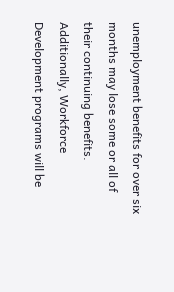unemployment benefits for over six months may lose some or all of their continuing benefits. Additionally, Workforce Development programs will be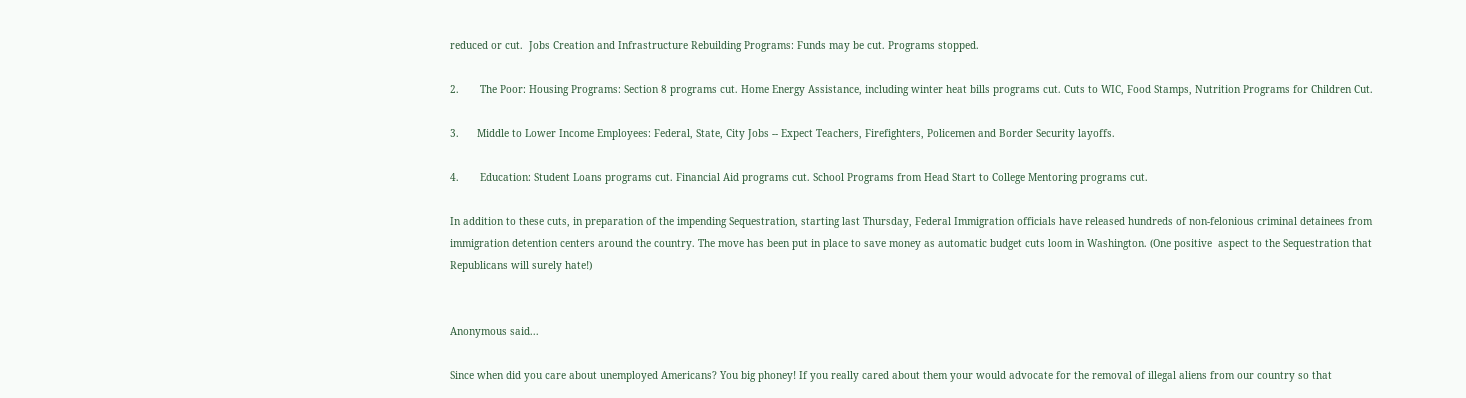reduced or cut.  Jobs Creation and Infrastructure Rebuilding Programs: Funds may be cut. Programs stopped.

2.       The Poor: Housing Programs: Section 8 programs cut. Home Energy Assistance, including winter heat bills programs cut. Cuts to WIC, Food Stamps, Nutrition Programs for Children Cut.

3.      Middle to Lower Income Employees: Federal, State, City Jobs -- Expect Teachers, Firefighters, Policemen and Border Security layoffs.

4.       Education: Student Loans programs cut. Financial Aid programs cut. School Programs from Head Start to College Mentoring programs cut.

In addition to these cuts, in preparation of the impending Sequestration, starting last Thursday, Federal Immigration officials have released hundreds of non-felonious criminal detainees from immigration detention centers around the country. The move has been put in place to save money as automatic budget cuts loom in Washington. (One positive  aspect to the Sequestration that Republicans will surely hate!)


Anonymous said...

Since when did you care about unemployed Americans? You big phoney! If you really cared about them your would advocate for the removal of illegal aliens from our country so that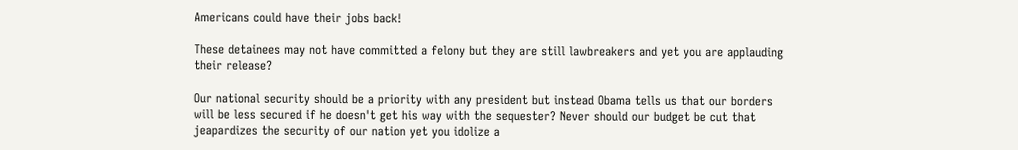Americans could have their jobs back!

These detainees may not have committed a felony but they are still lawbreakers and yet you are applauding their release?

Our national security should be a priority with any president but instead Obama tells us that our borders will be less secured if he doesn't get his way with the sequester? Never should our budget be cut that jeapardizes the security of our nation yet you idolize a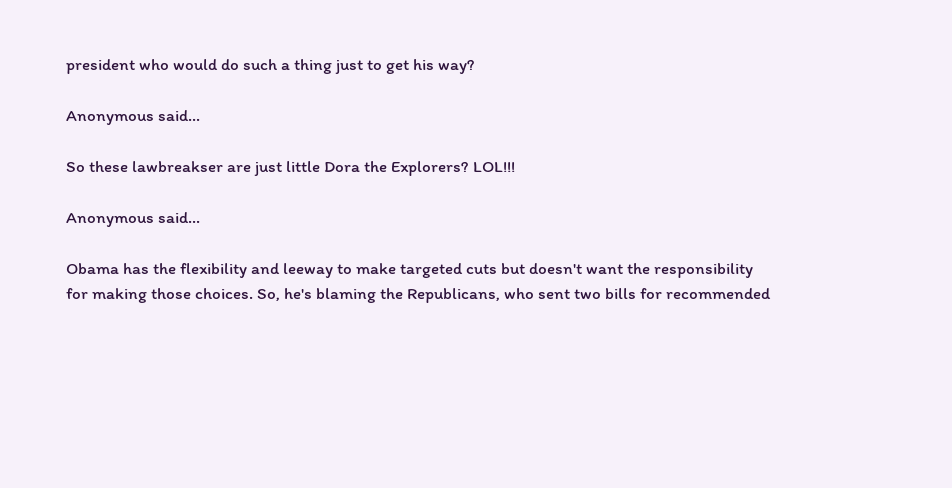president who would do such a thing just to get his way?

Anonymous said...

So these lawbreakser are just little Dora the Explorers? LOL!!!

Anonymous said...

Obama has the flexibility and leeway to make targeted cuts but doesn't want the responsibility for making those choices. So, he's blaming the Republicans, who sent two bills for recommended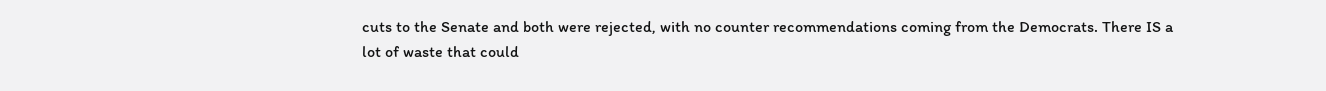cuts to the Senate and both were rejected, with no counter recommendations coming from the Democrats. There IS a lot of waste that could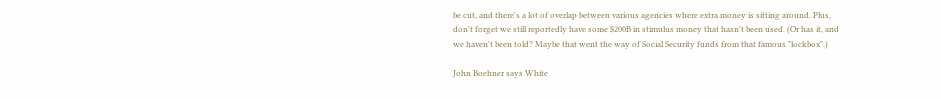be cut, and there's a lot of overlap between various agencies where extra money is sitting around. Plus, don't forget we still reportedly have some $200B in stimulus money that hasn't been used. (Or has it, and we haven't been told? Maybe that went the way of Social Security funds from that famous "lockbox".)

John Boehner says White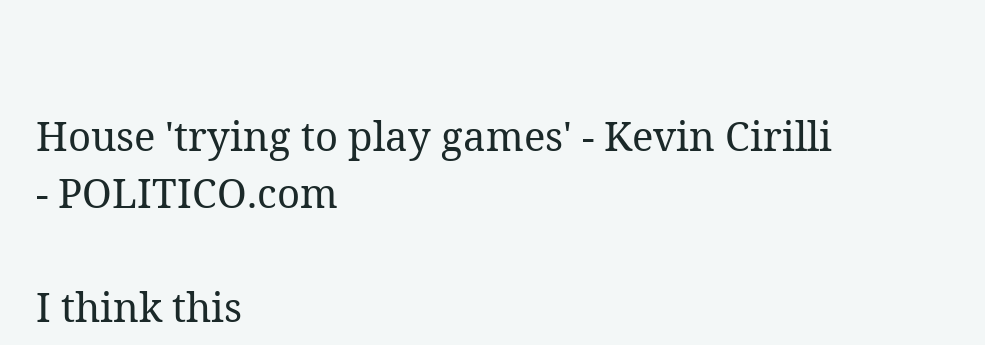House 'trying to play games' - Kevin Cirilli - POLITICO.com

I think this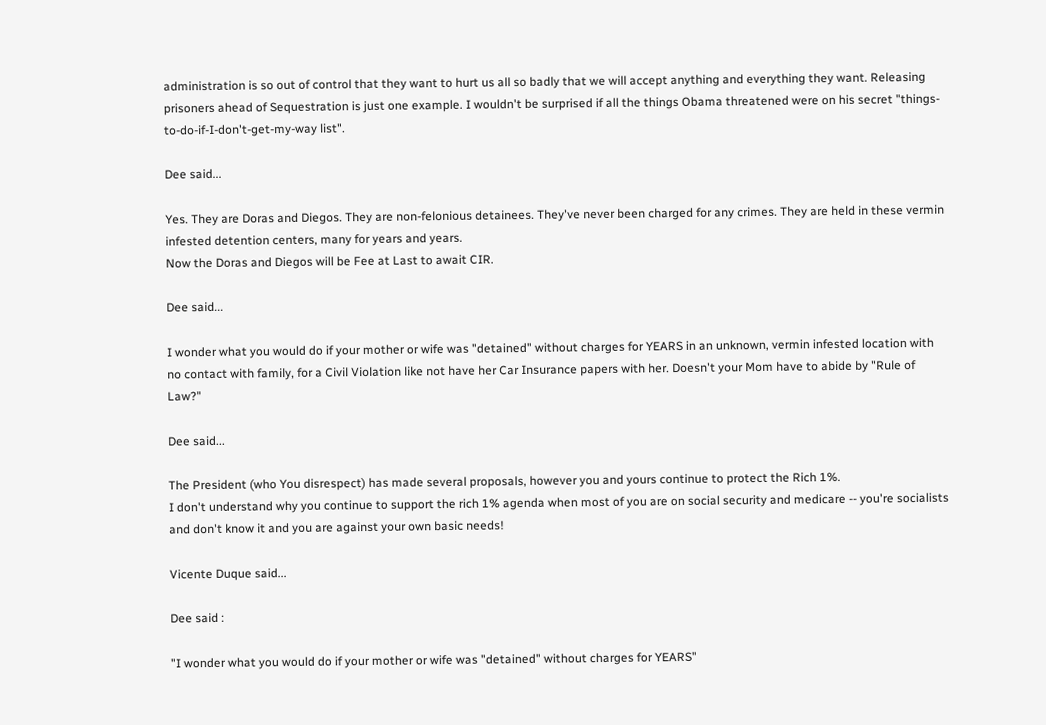administration is so out of control that they want to hurt us all so badly that we will accept anything and everything they want. Releasing prisoners ahead of Sequestration is just one example. I wouldn't be surprised if all the things Obama threatened were on his secret "things-to-do-if-I-don't-get-my-way list".

Dee said...

Yes. They are Doras and Diegos. They are non-felonious detainees. They've never been charged for any crimes. They are held in these vermin infested detention centers, many for years and years.
Now the Doras and Diegos will be Fee at Last to await CIR.

Dee said...

I wonder what you would do if your mother or wife was "detained" without charges for YEARS in an unknown, vermin infested location with no contact with family, for a Civil Violation like not have her Car Insurance papers with her. Doesn't your Mom have to abide by "Rule of Law?"

Dee said...

The President (who You disrespect) has made several proposals, however you and yours continue to protect the Rich 1%.
I don't understand why you continue to support the rich 1% agenda when most of you are on social security and medicare -- you're socialists and don't know it and you are against your own basic needs!

Vicente Duque said...

Dee said :

"I wonder what you would do if your mother or wife was "detained" without charges for YEARS"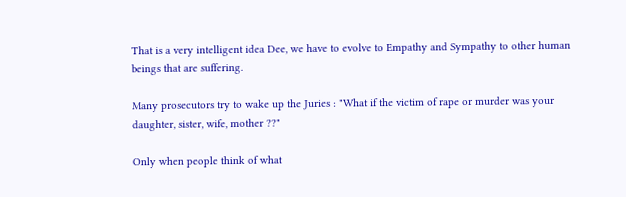That is a very intelligent idea Dee, we have to evolve to Empathy and Sympathy to other human beings that are suffering.

Many prosecutors try to wake up the Juries : "What if the victim of rape or murder was your daughter, sister, wife, mother ??"

Only when people think of what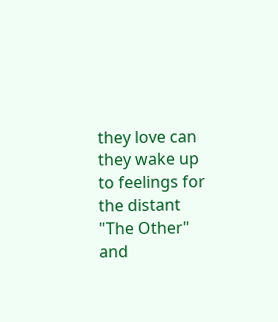they love can they wake up to feelings for the distant "The Other" and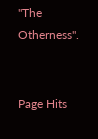"The Otherness".


Page Hits